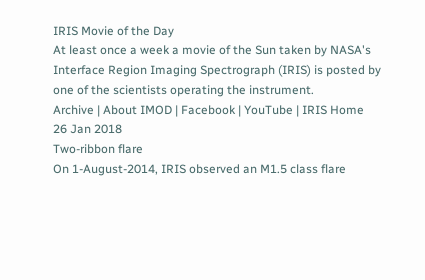IRIS Movie of the Day
At least once a week a movie of the Sun taken by NASA's Interface Region Imaging Spectrograph (IRIS) is posted by one of the scientists operating the instrument.
Archive | About IMOD | Facebook | YouTube | IRIS Home
26 Jan 2018
Two-ribbon flare
On 1-August-2014, IRIS observed an M1.5 class flare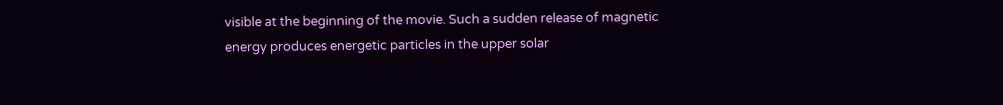visible at the beginning of the movie. Such a sudden release of magnetic energy produces energetic particles in the upper solar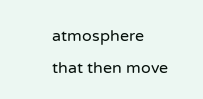atmosphere that then move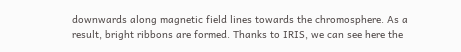downwards along magnetic field lines towards the chromosphere. As a result, bright ribbons are formed. Thanks to IRIS, we can see here the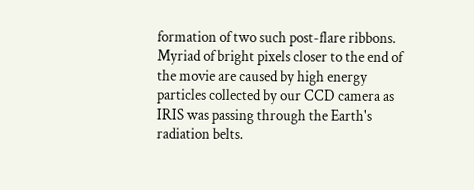formation of two such post-flare ribbons. Myriad of bright pixels closer to the end of the movie are caused by high energy particles collected by our CCD camera as IRIS was passing through the Earth's radiation belts.